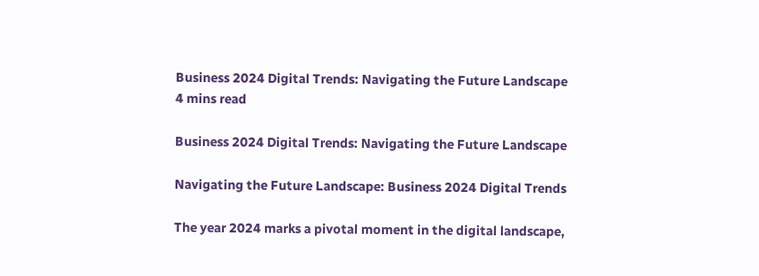Business 2024 Digital Trends: Navigating the Future Landscape
4 mins read

Business 2024 Digital Trends: Navigating the Future Landscape

Navigating the Future Landscape: Business 2024 Digital Trends

The year 2024 marks a pivotal moment in the digital landscape,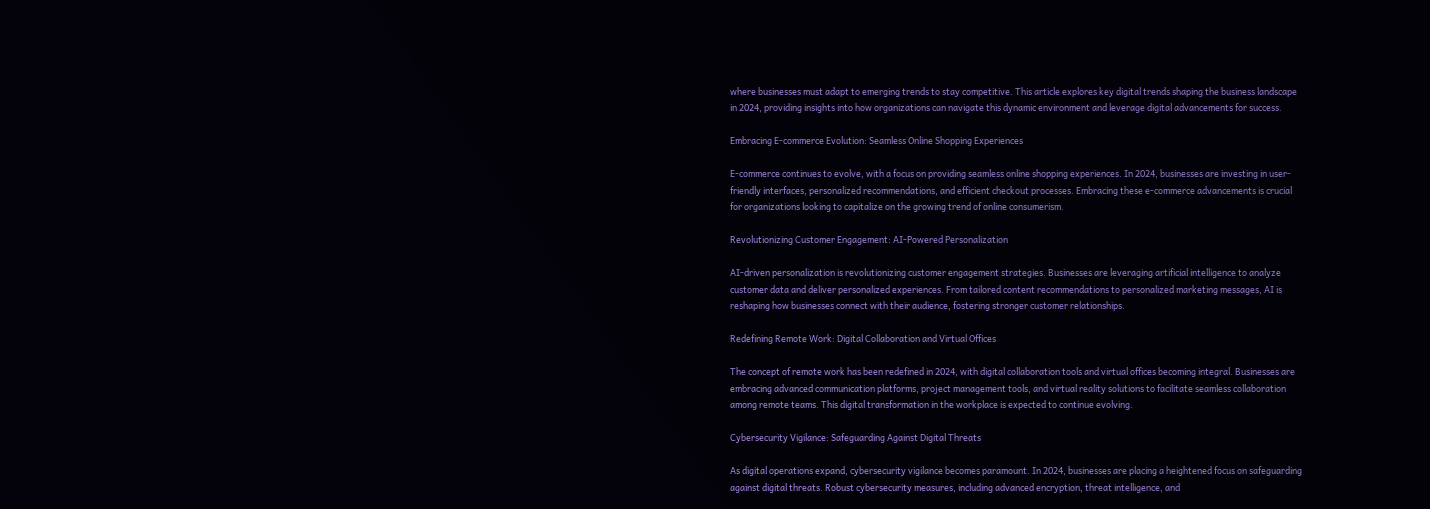where businesses must adapt to emerging trends to stay competitive. This article explores key digital trends shaping the business landscape in 2024, providing insights into how organizations can navigate this dynamic environment and leverage digital advancements for success.

Embracing E-commerce Evolution: Seamless Online Shopping Experiences

E-commerce continues to evolve, with a focus on providing seamless online shopping experiences. In 2024, businesses are investing in user-friendly interfaces, personalized recommendations, and efficient checkout processes. Embracing these e-commerce advancements is crucial for organizations looking to capitalize on the growing trend of online consumerism.

Revolutionizing Customer Engagement: AI-Powered Personalization

AI-driven personalization is revolutionizing customer engagement strategies. Businesses are leveraging artificial intelligence to analyze customer data and deliver personalized experiences. From tailored content recommendations to personalized marketing messages, AI is reshaping how businesses connect with their audience, fostering stronger customer relationships.

Redefining Remote Work: Digital Collaboration and Virtual Offices

The concept of remote work has been redefined in 2024, with digital collaboration tools and virtual offices becoming integral. Businesses are embracing advanced communication platforms, project management tools, and virtual reality solutions to facilitate seamless collaboration among remote teams. This digital transformation in the workplace is expected to continue evolving.

Cybersecurity Vigilance: Safeguarding Against Digital Threats

As digital operations expand, cybersecurity vigilance becomes paramount. In 2024, businesses are placing a heightened focus on safeguarding against digital threats. Robust cybersecurity measures, including advanced encryption, threat intelligence, and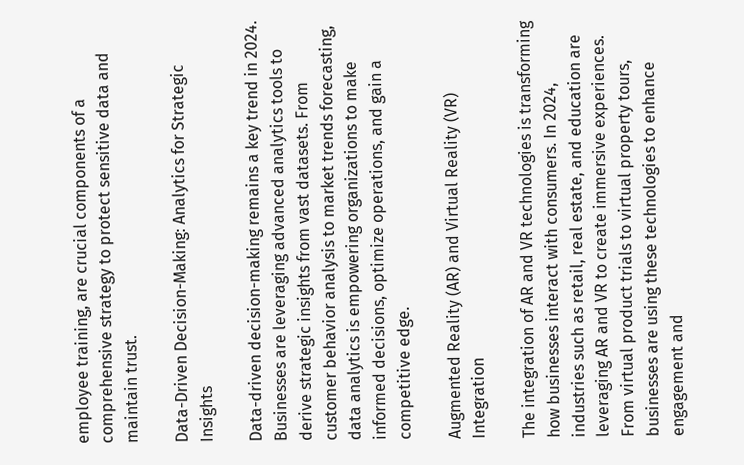employee training, are crucial components of a comprehensive strategy to protect sensitive data and maintain trust.

Data-Driven Decision-Making: Analytics for Strategic Insights

Data-driven decision-making remains a key trend in 2024. Businesses are leveraging advanced analytics tools to derive strategic insights from vast datasets. From customer behavior analysis to market trends forecasting, data analytics is empowering organizations to make informed decisions, optimize operations, and gain a competitive edge.

Augmented Reality (AR) and Virtual Reality (VR) Integration

The integration of AR and VR technologies is transforming how businesses interact with consumers. In 2024, industries such as retail, real estate, and education are leveraging AR and VR to create immersive experiences. From virtual product trials to virtual property tours, businesses are using these technologies to enhance engagement and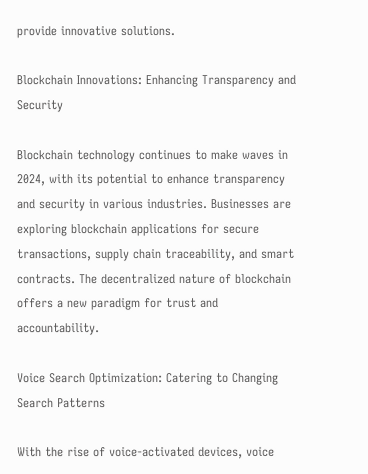provide innovative solutions.

Blockchain Innovations: Enhancing Transparency and Security

Blockchain technology continues to make waves in 2024, with its potential to enhance transparency and security in various industries. Businesses are exploring blockchain applications for secure transactions, supply chain traceability, and smart contracts. The decentralized nature of blockchain offers a new paradigm for trust and accountability.

Voice Search Optimization: Catering to Changing Search Patterns

With the rise of voice-activated devices, voice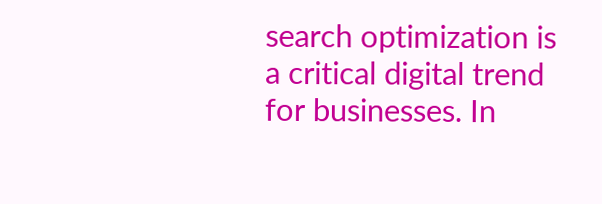search optimization is a critical digital trend for businesses. In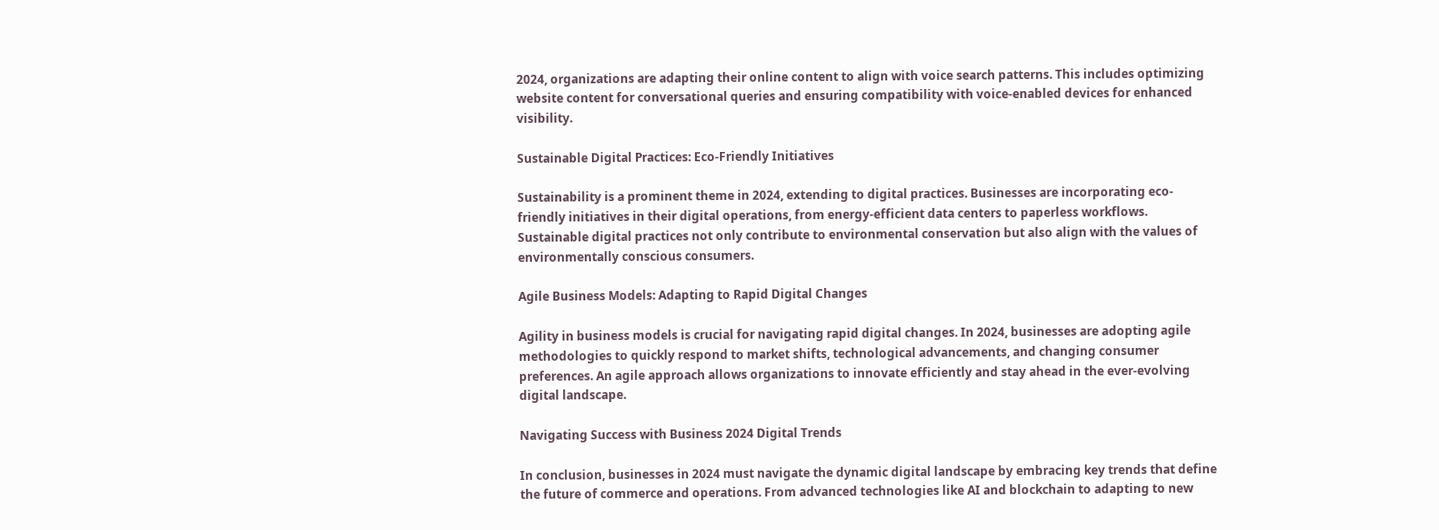2024, organizations are adapting their online content to align with voice search patterns. This includes optimizing website content for conversational queries and ensuring compatibility with voice-enabled devices for enhanced visibility.

Sustainable Digital Practices: Eco-Friendly Initiatives

Sustainability is a prominent theme in 2024, extending to digital practices. Businesses are incorporating eco-friendly initiatives in their digital operations, from energy-efficient data centers to paperless workflows. Sustainable digital practices not only contribute to environmental conservation but also align with the values of environmentally conscious consumers.

Agile Business Models: Adapting to Rapid Digital Changes

Agility in business models is crucial for navigating rapid digital changes. In 2024, businesses are adopting agile methodologies to quickly respond to market shifts, technological advancements, and changing consumer preferences. An agile approach allows organizations to innovate efficiently and stay ahead in the ever-evolving digital landscape.

Navigating Success with Business 2024 Digital Trends

In conclusion, businesses in 2024 must navigate the dynamic digital landscape by embracing key trends that define the future of commerce and operations. From advanced technologies like AI and blockchain to adapting to new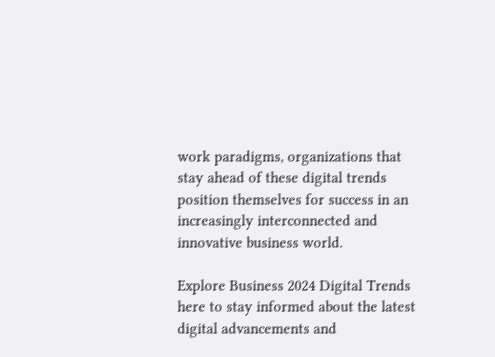work paradigms, organizations that stay ahead of these digital trends position themselves for success in an increasingly interconnected and innovative business world.

Explore Business 2024 Digital Trends here to stay informed about the latest digital advancements and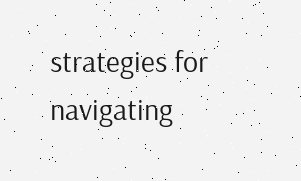strategies for navigating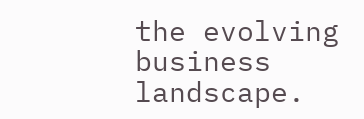the evolving business landscape.